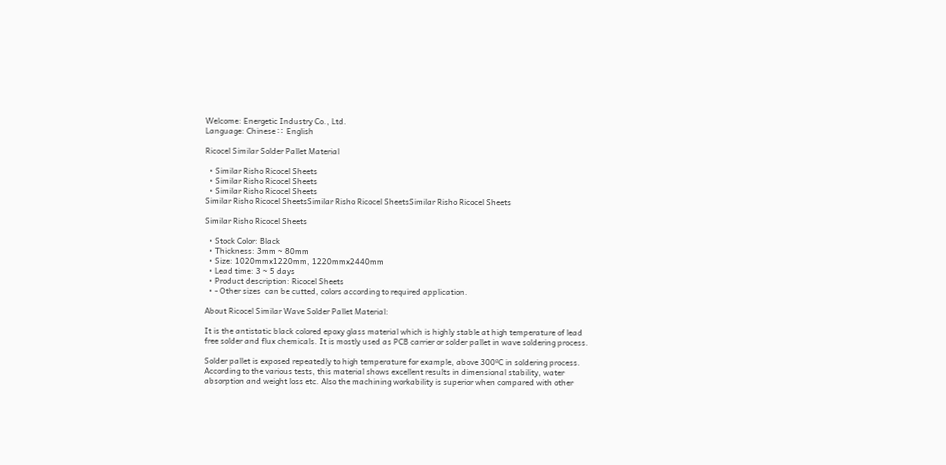Welcome: Energetic Industry Co., Ltd.
Language: Chinese ∷  English

Ricocel Similar Solder Pallet Material

  • Similar Risho Ricocel Sheets
  • Similar Risho Ricocel Sheets
  • Similar Risho Ricocel Sheets
Similar Risho Ricocel SheetsSimilar Risho Ricocel SheetsSimilar Risho Ricocel Sheets

Similar Risho Ricocel Sheets

  • Stock Color: Black
  • Thickness: 3mm ~ 80mm
  • Size: 1020mmx1220mm, 1220mmx2440mm
  • Lead time: 3 ~ 5 days
  • Product description: Ricocel Sheets
  • - Other sizes  can be cutted, colors according to required application.

About Ricocel Similar Wave Solder Pallet Material:

It is the antistatic black colored epoxy glass material which is highly stable at high temperature of lead free solder and flux chemicals. It is mostly used as PCB carrier or solder pallet in wave soldering process.

Solder pallet is exposed repeatedly to high temperature for example, above 300ºC in soldering process. According to the various tests, this material shows excellent results in dimensional stability, water absorption and weight loss etc. Also the machining workability is superior when compared with other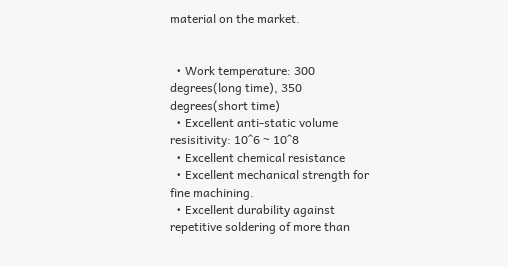material on the market.


  • Work temperature: 300 degrees(long time), 350 degrees(short time)
  • Excellent anti-static volume resisitivity: 10^6 ~ 10^8
  • Excellent chemical resistance
  • Excellent mechanical strength for fine machining.
  • Excellent durability against repetitive soldering of more than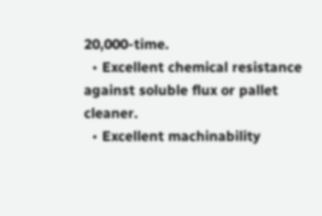20,000-time.
  • Excellent chemical resistance against soluble flux or pallet cleaner.
  • Excellent machinability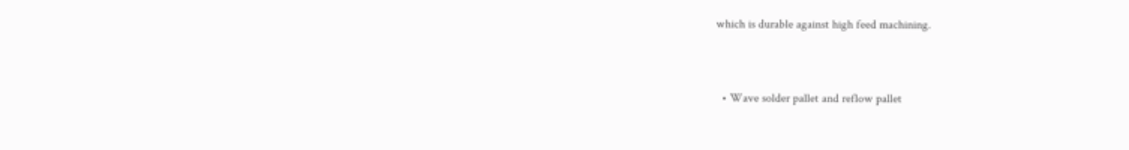which is durable against high feed machining.


  • Wave solder pallet and reflow pallet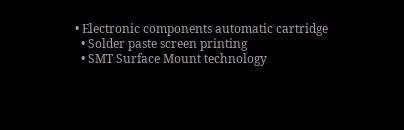• Electronic components automatic cartridge
  • Solder paste screen printing
  • SMT Surface Mount technology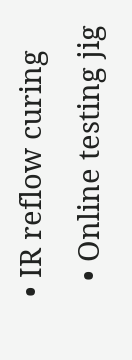• IR reflow curing
  • Online testing jig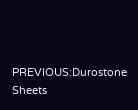PREVIOUS:Durostone Sheets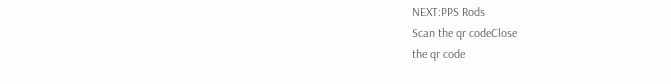NEXT:PPS Rods
Scan the qr codeClose
the qr code